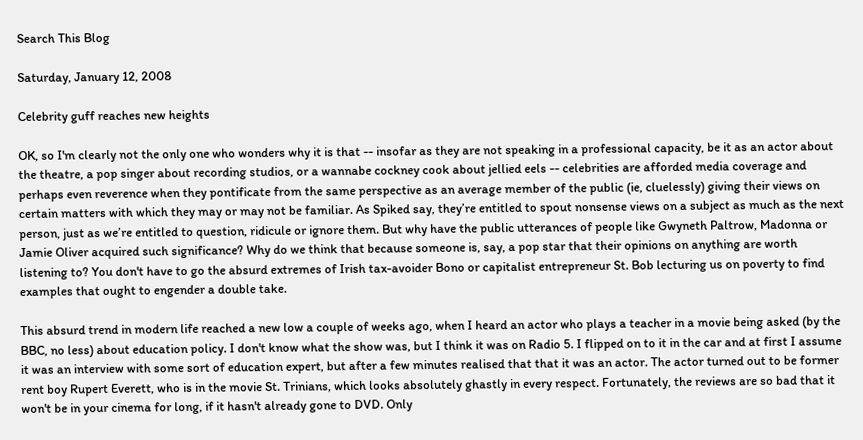Search This Blog

Saturday, January 12, 2008

Celebrity guff reaches new heights

OK, so I'm clearly not the only one who wonders why it is that -- insofar as they are not speaking in a professional capacity, be it as an actor about the theatre, a pop singer about recording studios, or a wannabe cockney cook about jellied eels -- celebrities are afforded media coverage and perhaps even reverence when they pontificate from the same perspective as an average member of the public (ie, cluelessly) giving their views on certain matters with which they may or may not be familiar. As Spiked say, they’re entitled to spout nonsense views on a subject as much as the next person, just as we’re entitled to question, ridicule or ignore them. But why have the public utterances of people like Gwyneth Paltrow, Madonna or Jamie Oliver acquired such significance? Why do we think that because someone is, say, a pop star that their opinions on anything are worth listening to? You don't have to go the absurd extremes of Irish tax-avoider Bono or capitalist entrepreneur St. Bob lecturing us on poverty to find examples that ought to engender a double take.

This absurd trend in modern life reached a new low a couple of weeks ago, when I heard an actor who plays a teacher in a movie being asked (by the BBC, no less) about education policy. I don't know what the show was, but I think it was on Radio 5. I flipped on to it in the car and at first I assume it was an interview with some sort of education expert, but after a few minutes realised that that it was an actor. The actor turned out to be former rent boy Rupert Everett, who is in the movie St. Trinians, which looks absolutely ghastly in every respect. Fortunately, the reviews are so bad that it won't be in your cinema for long, if it hasn't already gone to DVD. Only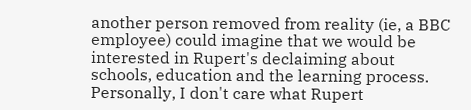another person removed from reality (ie, a BBC employee) could imagine that we would be interested in Rupert's declaiming about schools, education and the learning process. Personally, I don't care what Rupert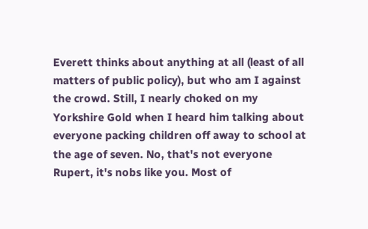Everett thinks about anything at all (least of all matters of public policy), but who am I against the crowd. Still, I nearly choked on my Yorkshire Gold when I heard him talking about everyone packing children off away to school at the age of seven. No, that's not everyone Rupert, it's nobs like you. Most of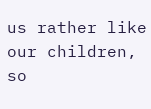us rather like our children, so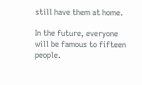still have them at home.

In the future, everyone will be famous to fifteen people.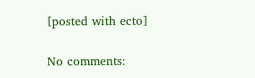[posted with ecto]

No comments: